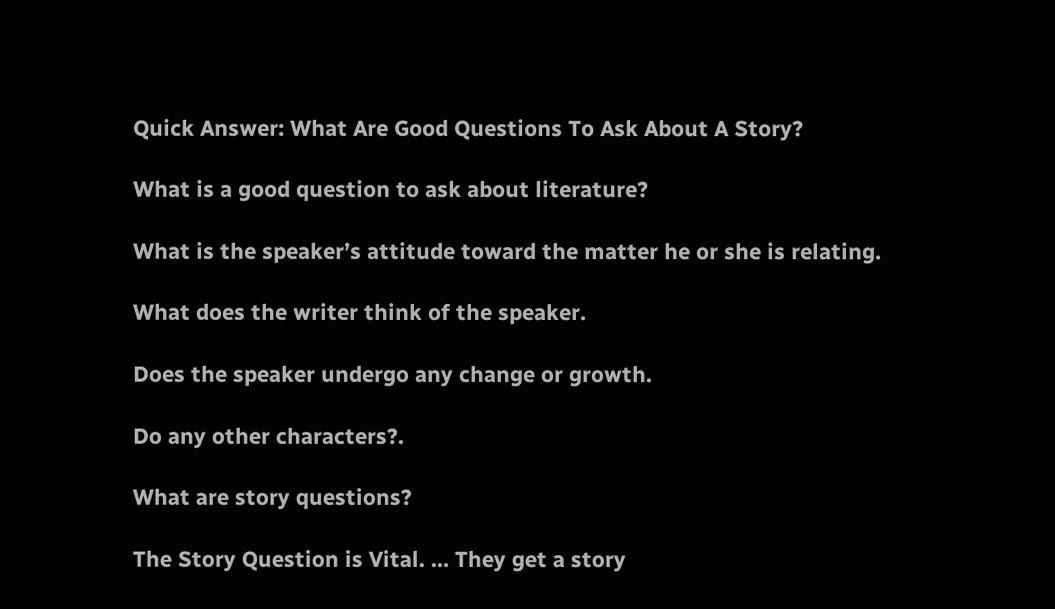Quick Answer: What Are Good Questions To Ask About A Story?

What is a good question to ask about literature?

What is the speaker’s attitude toward the matter he or she is relating.

What does the writer think of the speaker.

Does the speaker undergo any change or growth.

Do any other characters?.

What are story questions?

The Story Question is Vital. … They get a story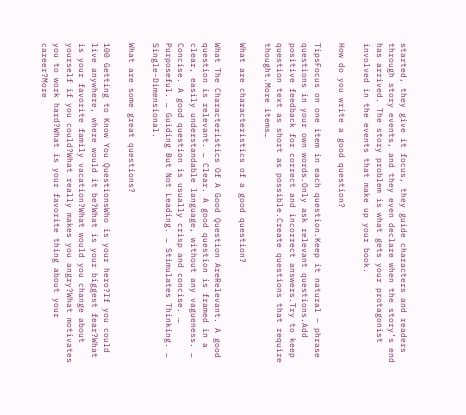started, they give it focus, they guide characters and readers through story events, and they even declare when the story’s end has arrived. The story problem is what gets your protagonist involved in the events that make up your book.

How do you write a good question?

TipsFocus on one item in each question.Keep it natural – phrase questions in your own words.Only ask relevant questions.Add positive feedback for correct and incorrect answers.Try to keep question text as short as possible.Create questions that require thought.More items…

What are characteristics of a good question?

What The Characteristics Of A Good Question AreRelevant. A good question is relevant. … Clear. A good question is framed in a clear, easily understandable language, without any vagueness. … Concise. A good question is usually crisp and concise. … Purposeful. … Guiding But Not Leading. … Stimulates Thinking. … Single-Dimensional.

What are some great questions?

100 Getting to Know You QuestionsWho is your hero?If you could live anywhere, where would it be?What is your biggest fear?What is your favorite family vacation?What would you change about yourself if you could?What really makes you angry?What motivates you to work hard?What is your favorite thing about your career?More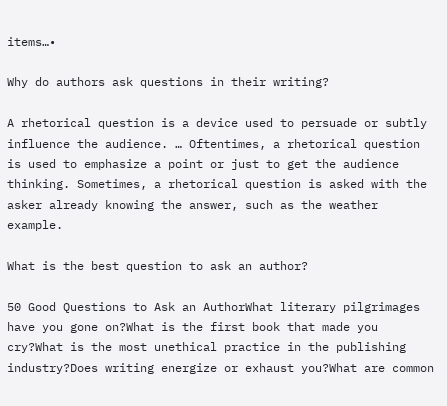items…•

Why do authors ask questions in their writing?

A rhetorical question is a device used to persuade or subtly influence the audience. … Oftentimes, a rhetorical question is used to emphasize a point or just to get the audience thinking. Sometimes, a rhetorical question is asked with the asker already knowing the answer, such as the weather example.

What is the best question to ask an author?

50 Good Questions to Ask an AuthorWhat literary pilgrimages have you gone on?What is the first book that made you cry?What is the most unethical practice in the publishing industry?Does writing energize or exhaust you?What are common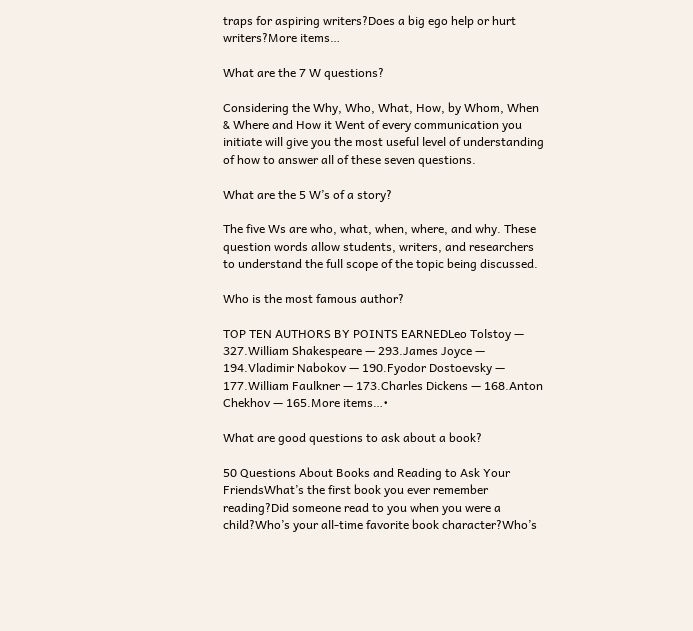traps for aspiring writers?Does a big ego help or hurt writers?More items…

What are the 7 W questions?

Considering the Why, Who, What, How, by Whom, When & Where and How it Went of every communication you initiate will give you the most useful level of understanding of how to answer all of these seven questions.

What are the 5 W’s of a story?

The five Ws are who, what, when, where, and why. These question words allow students, writers, and researchers to understand the full scope of the topic being discussed.

Who is the most famous author?

TOP TEN AUTHORS BY POINTS EARNEDLeo Tolstoy — 327.William Shakespeare — 293.James Joyce — 194.Vladimir Nabokov — 190.Fyodor Dostoevsky — 177.William Faulkner — 173.Charles Dickens — 168.Anton Chekhov — 165.More items…•

What are good questions to ask about a book?

50 Questions About Books and Reading to Ask Your FriendsWhat’s the first book you ever remember reading?Did someone read to you when you were a child?Who’s your all-time favorite book character?Who’s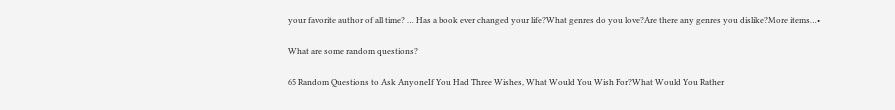your favorite author of all time? … Has a book ever changed your life?What genres do you love?Are there any genres you dislike?More items…•

What are some random questions?

65 Random Questions to Ask AnyoneIf You Had Three Wishes, What Would You Wish For?What Would You Rather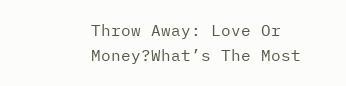Throw Away: Love Or Money?What’s The Most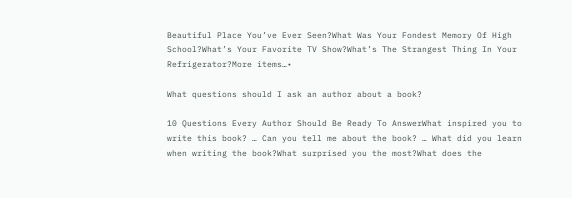Beautiful Place You’ve Ever Seen?What Was Your Fondest Memory Of High School?What’s Your Favorite TV Show?What’s The Strangest Thing In Your Refrigerator?More items…•

What questions should I ask an author about a book?

10 Questions Every Author Should Be Ready To AnswerWhat inspired you to write this book? … Can you tell me about the book? … What did you learn when writing the book?What surprised you the most?What does the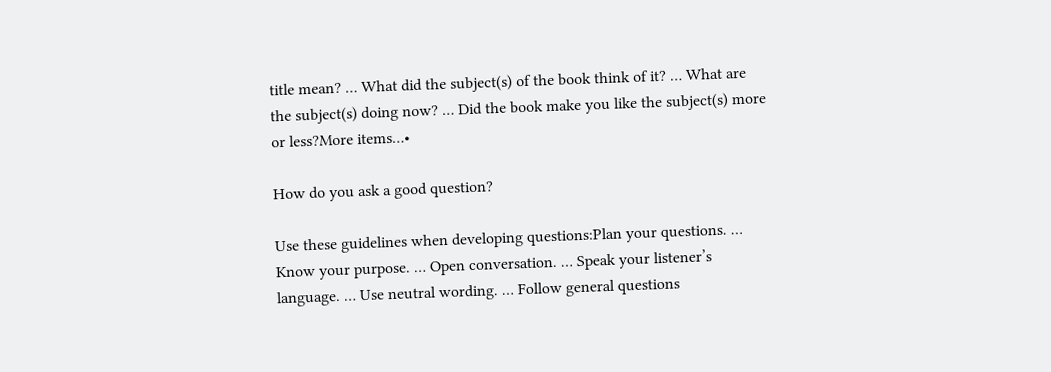title mean? … What did the subject(s) of the book think of it? … What are the subject(s) doing now? … Did the book make you like the subject(s) more or less?More items…•

How do you ask a good question?

Use these guidelines when developing questions:Plan your questions. … Know your purpose. … Open conversation. … Speak your listener’s language. … Use neutral wording. … Follow general questions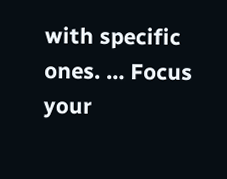with specific ones. … Focus your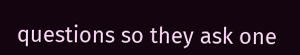questions so they ask one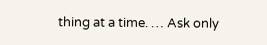thing at a time. … Ask only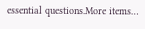essential questions.More items…